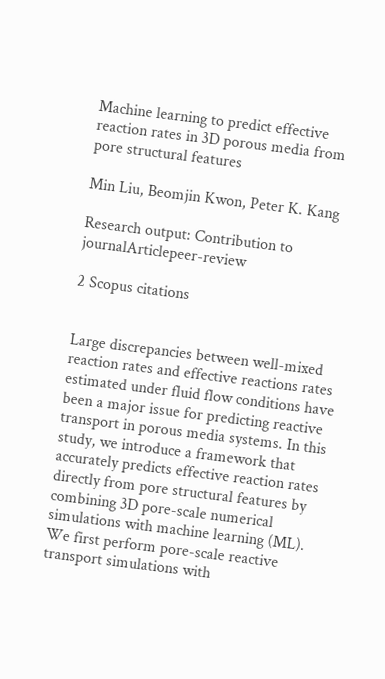Machine learning to predict effective reaction rates in 3D porous media from pore structural features

Min Liu, Beomjin Kwon, Peter K. Kang

Research output: Contribution to journalArticlepeer-review

2 Scopus citations


Large discrepancies between well-mixed reaction rates and effective reactions rates estimated under fluid flow conditions have been a major issue for predicting reactive transport in porous media systems. In this study, we introduce a framework that accurately predicts effective reaction rates directly from pore structural features by combining 3D pore-scale numerical simulations with machine learning (ML). We first perform pore-scale reactive transport simulations with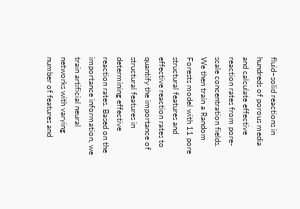fluid–solid reactions in hundreds of porous media and calculate effective reaction rates from pore-scale concentration fields. We then train a Random Forests model with 11 pore structural features and effective reaction rates to quantify the importance of structural features in determining effective reaction rates. Based on the importance information, we train artificial neural networks with varying number of features and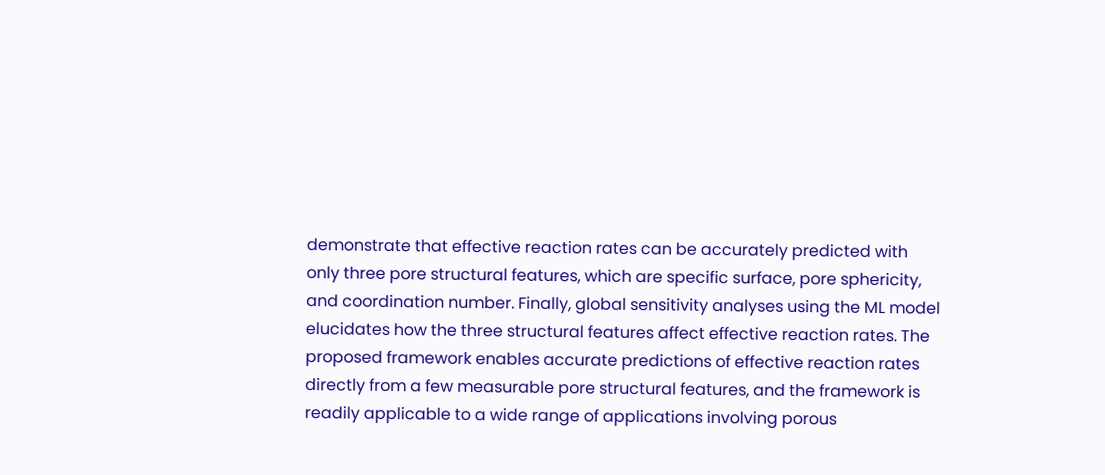demonstrate that effective reaction rates can be accurately predicted with only three pore structural features, which are specific surface, pore sphericity, and coordination number. Finally, global sensitivity analyses using the ML model elucidates how the three structural features affect effective reaction rates. The proposed framework enables accurate predictions of effective reaction rates directly from a few measurable pore structural features, and the framework is readily applicable to a wide range of applications involving porous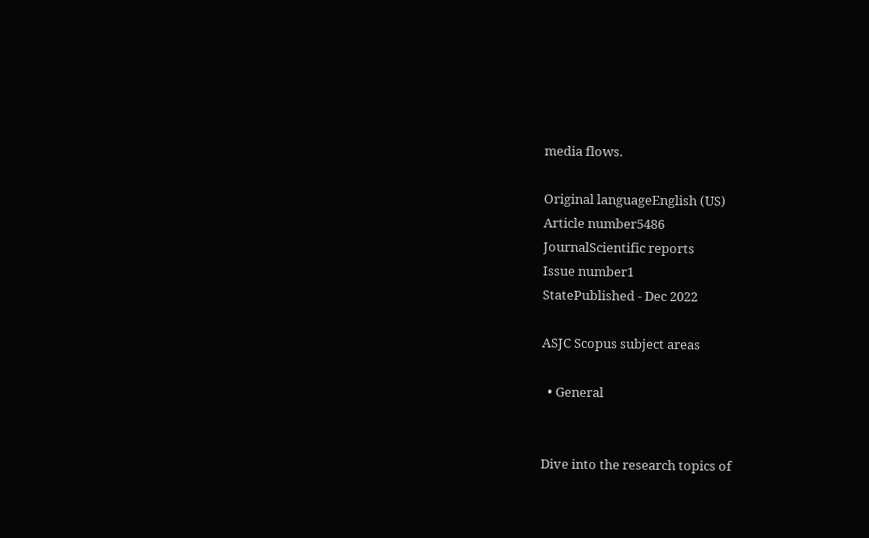media flows.

Original languageEnglish (US)
Article number5486
JournalScientific reports
Issue number1
StatePublished - Dec 2022

ASJC Scopus subject areas

  • General


Dive into the research topics of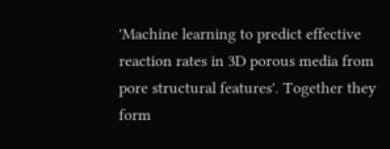'Machine learning to predict effective reaction rates in 3D porous media from pore structural features'. Together they form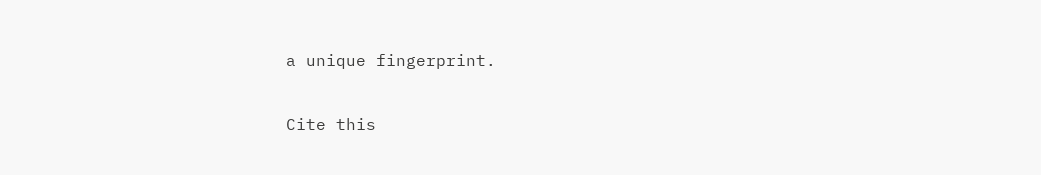a unique fingerprint.

Cite this